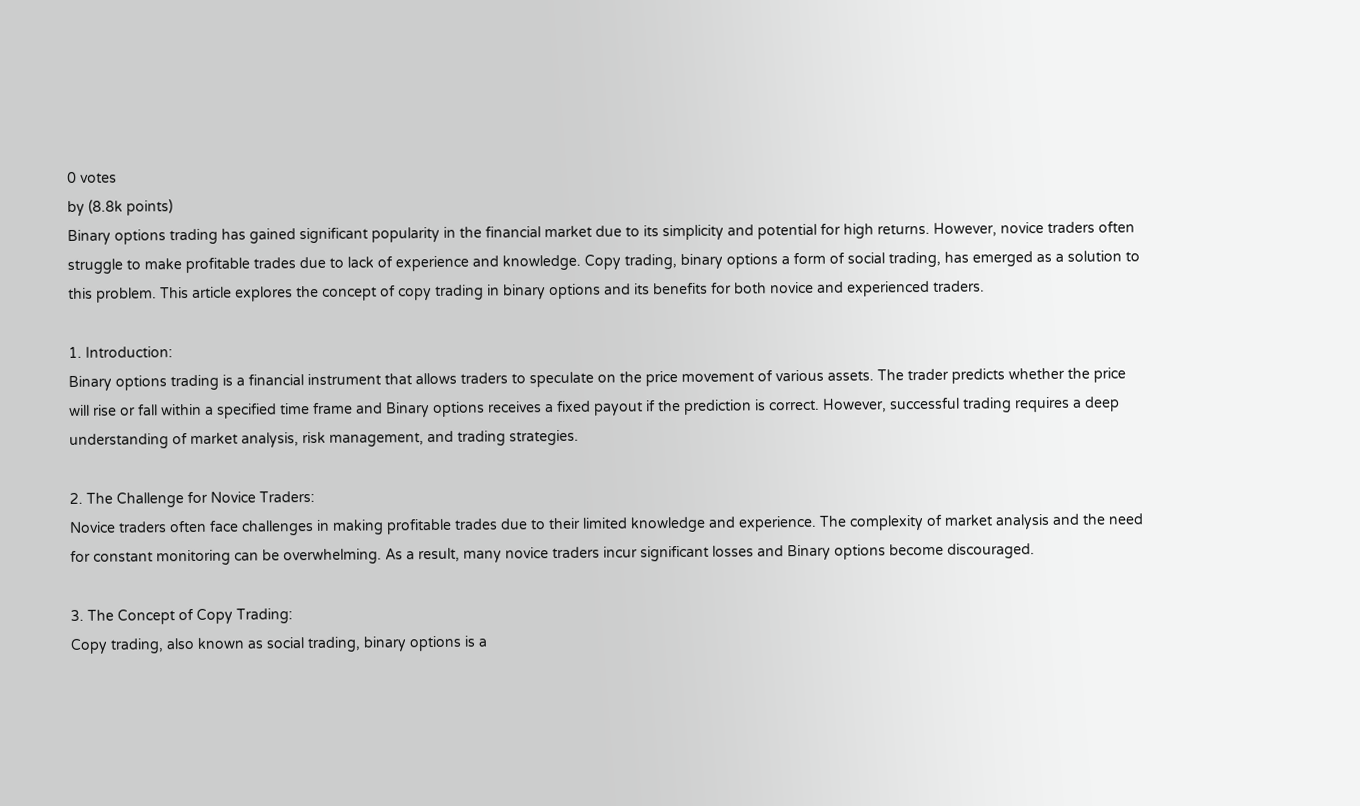0 votes
by (8.8k points)
Binary options trading has gained significant popularity in the financial market due to its simplicity and potential for high returns. However, novice traders often struggle to make profitable trades due to lack of experience and knowledge. Copy trading, binary options a form of social trading, has emerged as a solution to this problem. This article explores the concept of copy trading in binary options and its benefits for both novice and experienced traders.

1. Introduction:
Binary options trading is a financial instrument that allows traders to speculate on the price movement of various assets. The trader predicts whether the price will rise or fall within a specified time frame and Binary options receives a fixed payout if the prediction is correct. However, successful trading requires a deep understanding of market analysis, risk management, and trading strategies.

2. The Challenge for Novice Traders:
Novice traders often face challenges in making profitable trades due to their limited knowledge and experience. The complexity of market analysis and the need for constant monitoring can be overwhelming. As a result, many novice traders incur significant losses and Binary options become discouraged.

3. The Concept of Copy Trading:
Copy trading, also known as social trading, binary options is a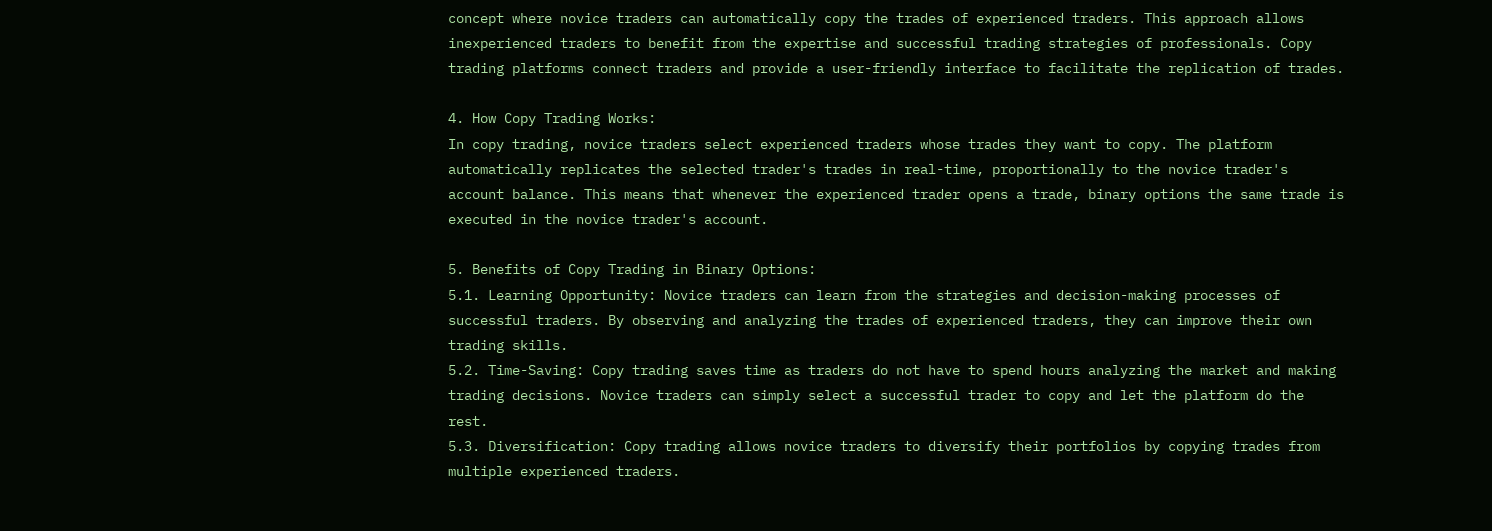concept where novice traders can automatically copy the trades of experienced traders. This approach allows inexperienced traders to benefit from the expertise and successful trading strategies of professionals. Copy trading platforms connect traders and provide a user-friendly interface to facilitate the replication of trades.

4. How Copy Trading Works:
In copy trading, novice traders select experienced traders whose trades they want to copy. The platform automatically replicates the selected trader's trades in real-time, proportionally to the novice trader's account balance. This means that whenever the experienced trader opens a trade, binary options the same trade is executed in the novice trader's account.

5. Benefits of Copy Trading in Binary Options:
5.1. Learning Opportunity: Novice traders can learn from the strategies and decision-making processes of successful traders. By observing and analyzing the trades of experienced traders, they can improve their own trading skills.
5.2. Time-Saving: Copy trading saves time as traders do not have to spend hours analyzing the market and making trading decisions. Novice traders can simply select a successful trader to copy and let the platform do the rest.
5.3. Diversification: Copy trading allows novice traders to diversify their portfolios by copying trades from multiple experienced traders.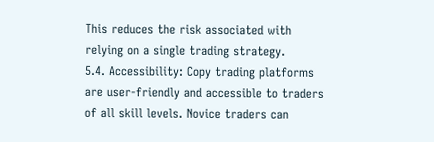This reduces the risk associated with relying on a single trading strategy.
5.4. Accessibility: Copy trading platforms are user-friendly and accessible to traders of all skill levels. Novice traders can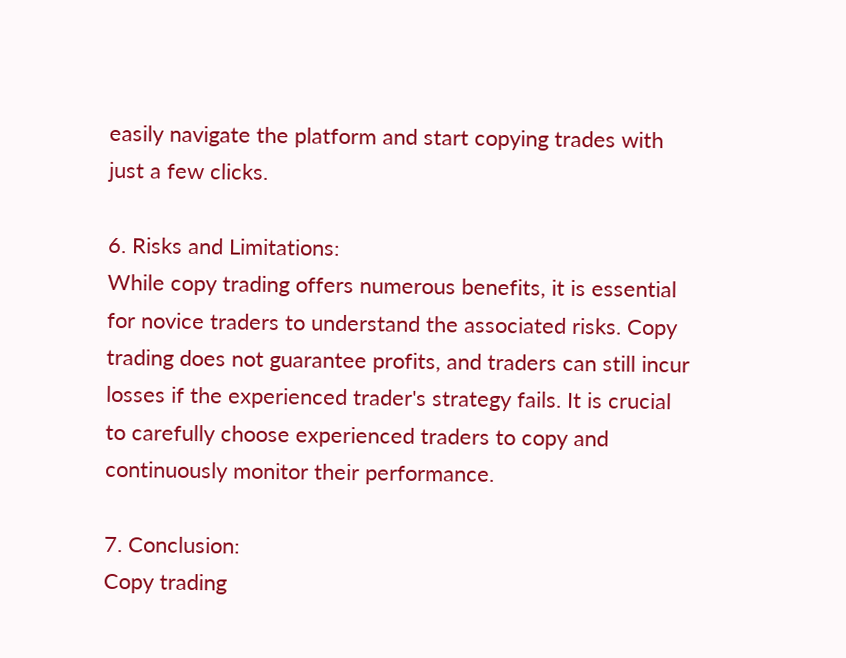easily navigate the platform and start copying trades with just a few clicks.

6. Risks and Limitations:
While copy trading offers numerous benefits, it is essential for novice traders to understand the associated risks. Copy trading does not guarantee profits, and traders can still incur losses if the experienced trader's strategy fails. It is crucial to carefully choose experienced traders to copy and continuously monitor their performance.

7. Conclusion:
Copy trading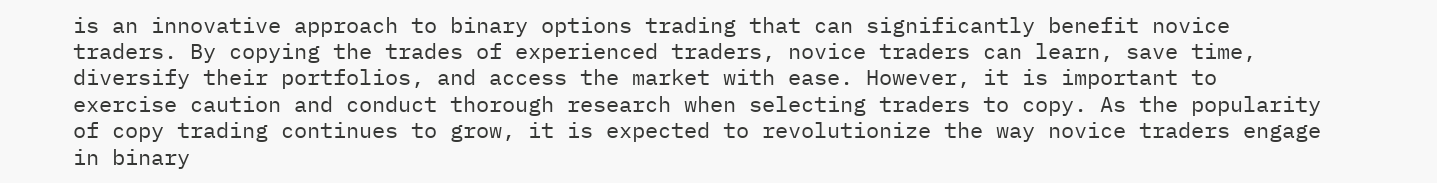is an innovative approach to binary options trading that can significantly benefit novice traders. By copying the trades of experienced traders, novice traders can learn, save time, diversify their portfolios, and access the market with ease. However, it is important to exercise caution and conduct thorough research when selecting traders to copy. As the popularity of copy trading continues to grow, it is expected to revolutionize the way novice traders engage in binary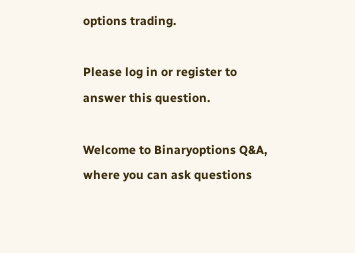options trading.

Please log in or register to answer this question.

Welcome to Binaryoptions Q&A, where you can ask questions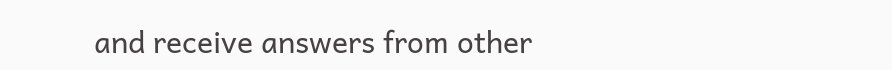and receive answers from other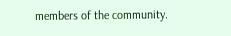members of the community.